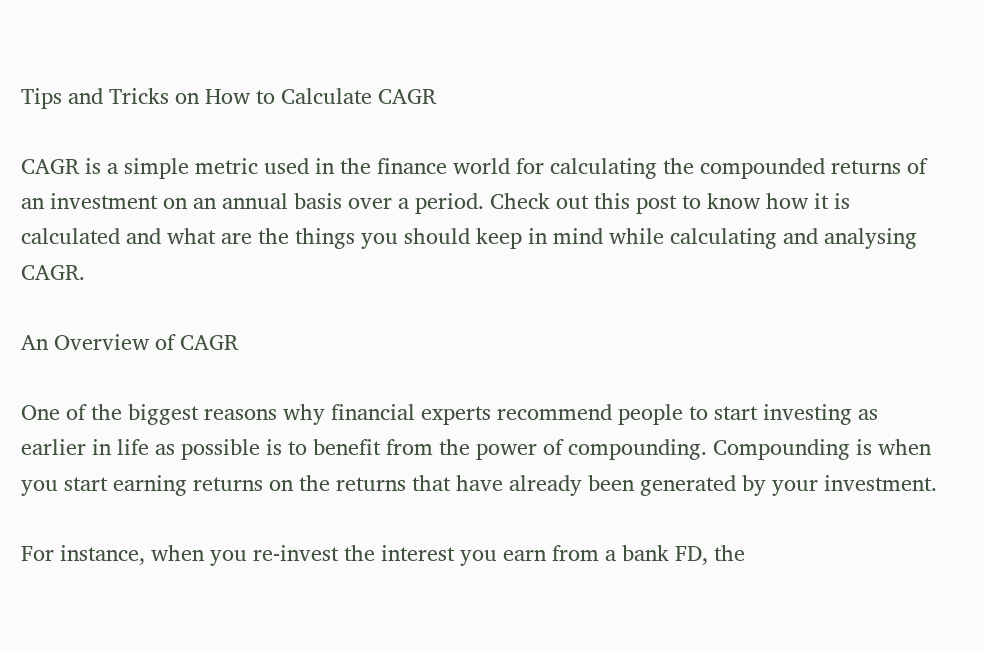Tips and Tricks on How to Calculate CAGR

CAGR is a simple metric used in the finance world for calculating the compounded returns of an investment on an annual basis over a period. Check out this post to know how it is calculated and what are the things you should keep in mind while calculating and analysing CAGR.

An Overview of CAGR

One of the biggest reasons why financial experts recommend people to start investing as earlier in life as possible is to benefit from the power of compounding. Compounding is when you start earning returns on the returns that have already been generated by your investment.

For instance, when you re-invest the interest you earn from a bank FD, the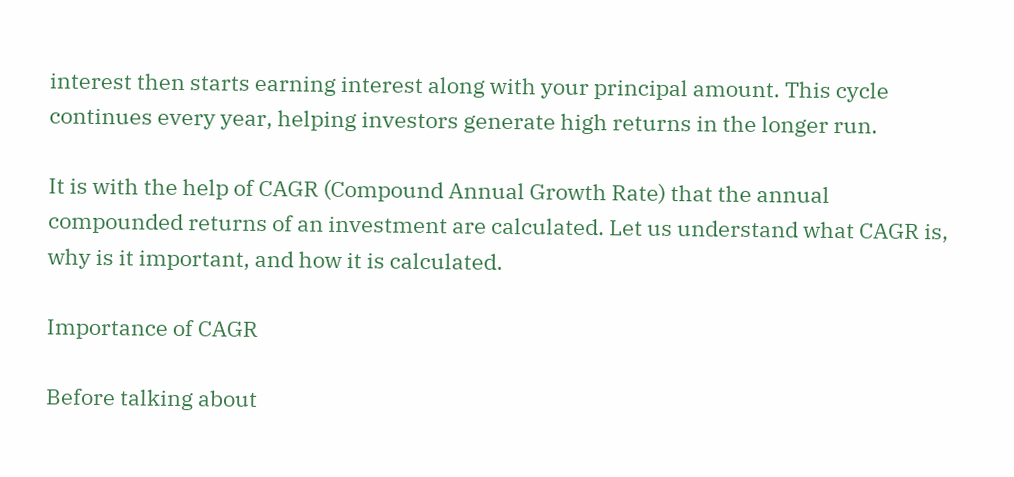interest then starts earning interest along with your principal amount. This cycle continues every year, helping investors generate high returns in the longer run.

It is with the help of CAGR (Compound Annual Growth Rate) that the annual compounded returns of an investment are calculated. Let us understand what CAGR is, why is it important, and how it is calculated.

Importance of CAGR

Before talking about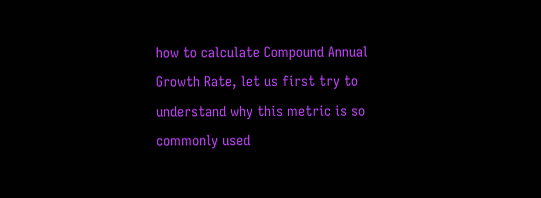how to calculate Compound Annual Growth Rate, let us first try to understand why this metric is so commonly used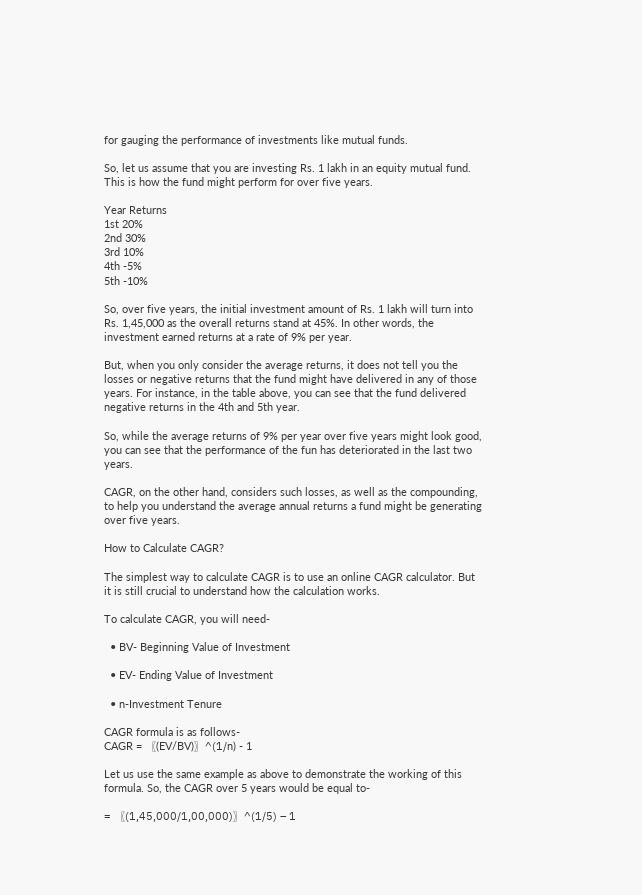for gauging the performance of investments like mutual funds.

So, let us assume that you are investing Rs. 1 lakh in an equity mutual fund. This is how the fund might perform for over five years.

Year Returns
1st 20%
2nd 30%
3rd 10%
4th -5%
5th -10%

So, over five years, the initial investment amount of Rs. 1 lakh will turn into Rs. 1,45,000 as the overall returns stand at 45%. In other words, the investment earned returns at a rate of 9% per year.

But, when you only consider the average returns, it does not tell you the losses or negative returns that the fund might have delivered in any of those years. For instance, in the table above, you can see that the fund delivered negative returns in the 4th and 5th year.

So, while the average returns of 9% per year over five years might look good, you can see that the performance of the fun has deteriorated in the last two years.

CAGR, on the other hand, considers such losses, as well as the compounding, to help you understand the average annual returns a fund might be generating over five years.

How to Calculate CAGR?

The simplest way to calculate CAGR is to use an online CAGR calculator. But it is still crucial to understand how the calculation works.

To calculate CAGR, you will need-

  • BV- Beginning Value of Investment

  • EV- Ending Value of Investment

  • n-Investment Tenure

CAGR formula is as follows-
CAGR = 〖(EV/BV)〗^(1/n) - 1

Let us use the same example as above to demonstrate the working of this formula. So, the CAGR over 5 years would be equal to-

= 〖(1,45,000/1,00,000)〗^(1/5) – 1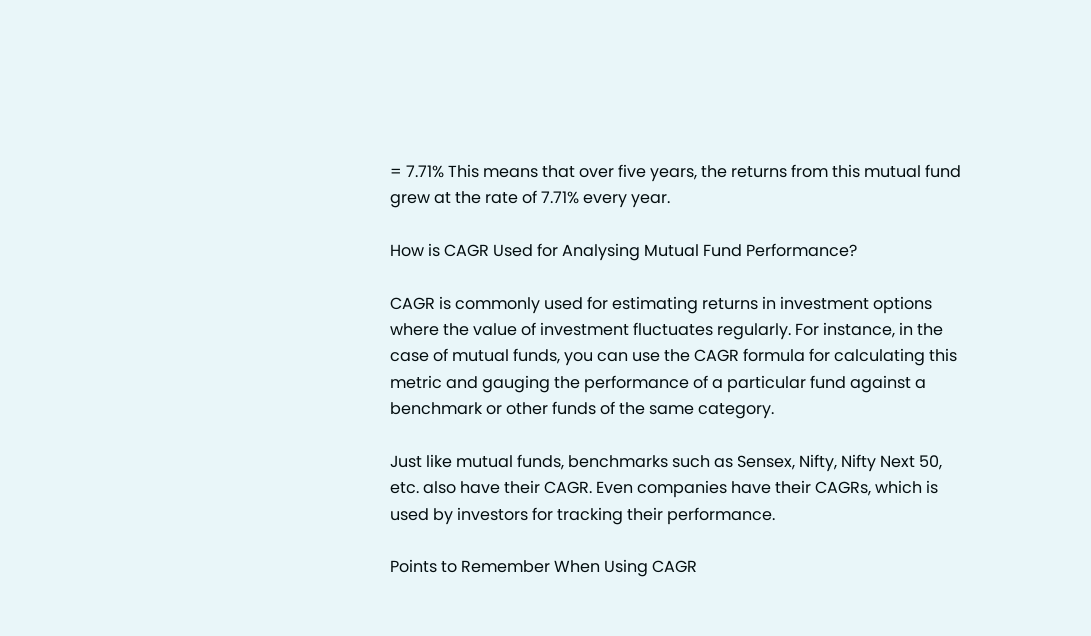= 7.71% This means that over five years, the returns from this mutual fund grew at the rate of 7.71% every year.

How is CAGR Used for Analysing Mutual Fund Performance?

CAGR is commonly used for estimating returns in investment options where the value of investment fluctuates regularly. For instance, in the case of mutual funds, you can use the CAGR formula for calculating this metric and gauging the performance of a particular fund against a benchmark or other funds of the same category.

Just like mutual funds, benchmarks such as Sensex, Nifty, Nifty Next 50, etc. also have their CAGR. Even companies have their CAGRs, which is used by investors for tracking their performance.

Points to Remember When Using CAGR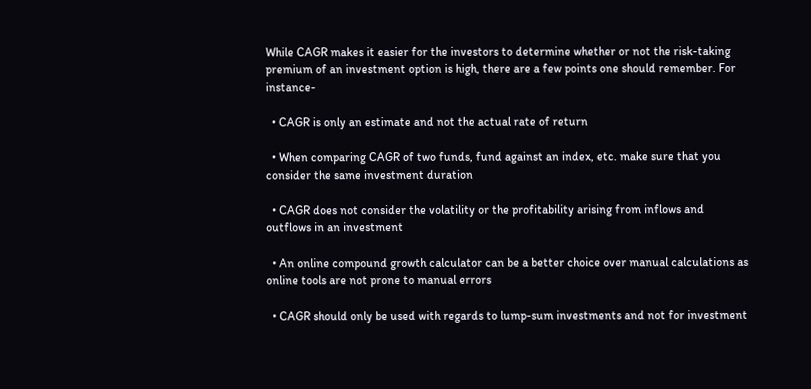While CAGR makes it easier for the investors to determine whether or not the risk-taking premium of an investment option is high, there are a few points one should remember. For instance-

  • CAGR is only an estimate and not the actual rate of return

  • When comparing CAGR of two funds, fund against an index, etc. make sure that you consider the same investment duration

  • CAGR does not consider the volatility or the profitability arising from inflows and outflows in an investment

  • An online compound growth calculator can be a better choice over manual calculations as online tools are not prone to manual errors

  • CAGR should only be used with regards to lump-sum investments and not for investment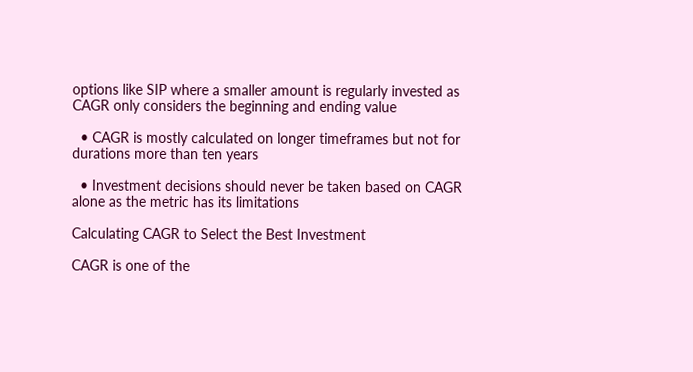options like SIP where a smaller amount is regularly invested as CAGR only considers the beginning and ending value

  • CAGR is mostly calculated on longer timeframes but not for durations more than ten years

  • Investment decisions should never be taken based on CAGR alone as the metric has its limitations

Calculating CAGR to Select the Best Investment

CAGR is one of the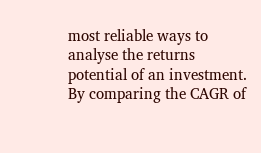most reliable ways to analyse the returns potential of an investment. By comparing the CAGR of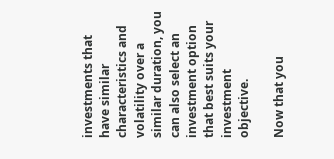investments that have similar characteristics and volatility over a similar duration, you can also select an investment option that best suits your investment objective.

Now that you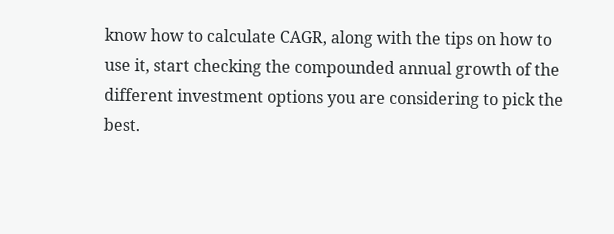know how to calculate CAGR, along with the tips on how to use it, start checking the compounded annual growth of the different investment options you are considering to pick the best.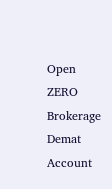Open ZERO Brokerage Demat Account